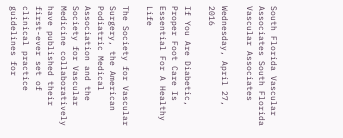South Florida Vascular Associates South Florida Vascular Associates

Wednesday, April 27, 2016

If You Are Diabetic, Proper Foot Care Is Essential For A Healthy Life

The Society for Vascular Surgery, the American Podiatric Medical Association and the Society for Vascular Medicine collaboratively have published their first-ever set of clinical practice guidelines for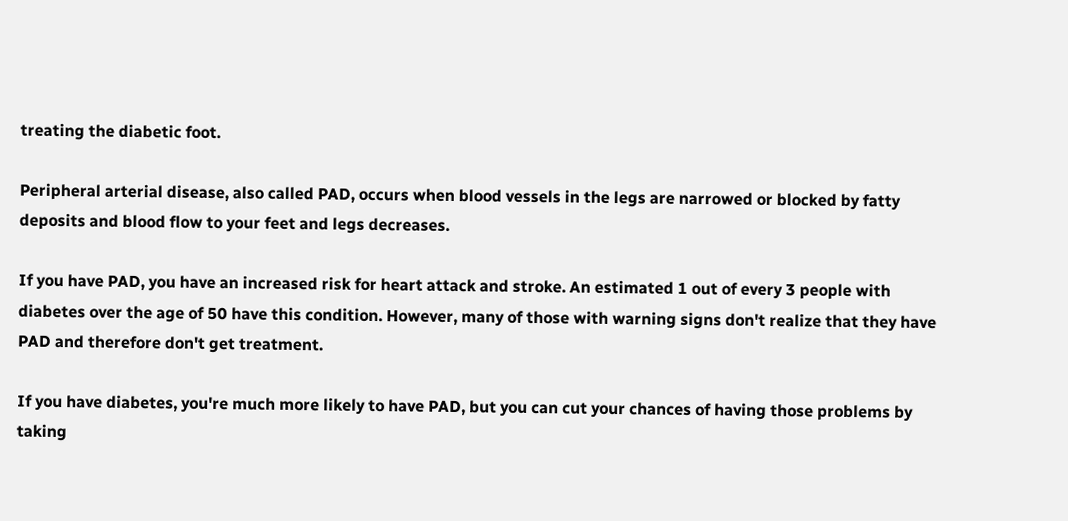treating the diabetic foot.

Peripheral arterial disease, also called PAD, occurs when blood vessels in the legs are narrowed or blocked by fatty deposits and blood flow to your feet and legs decreases.

If you have PAD, you have an increased risk for heart attack and stroke. An estimated 1 out of every 3 people with diabetes over the age of 50 have this condition. However, many of those with warning signs don't realize that they have PAD and therefore don't get treatment.

If you have diabetes, you're much more likely to have PAD, but you can cut your chances of having those problems by taking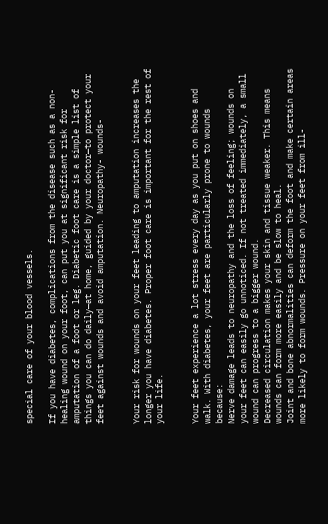special care of your blood vessels.

If you have diabetes, complications from the disease such as a non-healing wound on your foot, can put you at significant risk for amputation of a foot or leg. Diabetic foot care is a simple list of things you can do daily—at home, guided by your doctor—to protect your feet against wounds and avoid amputation. Neuropathy- wounds-


Your risk for wounds on your feet leading to amputation increases the longer you have diabetes. Proper foot care is important for the rest of your life.


Your feet experience a lot stress every day as you put on shoes and walk. With diabetes, your feet are particularly prone to wounds because:
Nerve damage leads to neuropathy and the loss of feeling; wounds on your feet can easily go unnoticed. If not treated immediately, a small wound can progress to a bigger wound.
Decreased circulation makes your skin and tissue weaker. This means wounds can form more easily and be slow to heal.
Joint and bone abnormalities can deform the foot and make certain areas more likely to form wounds. Pressure on your feet from ill-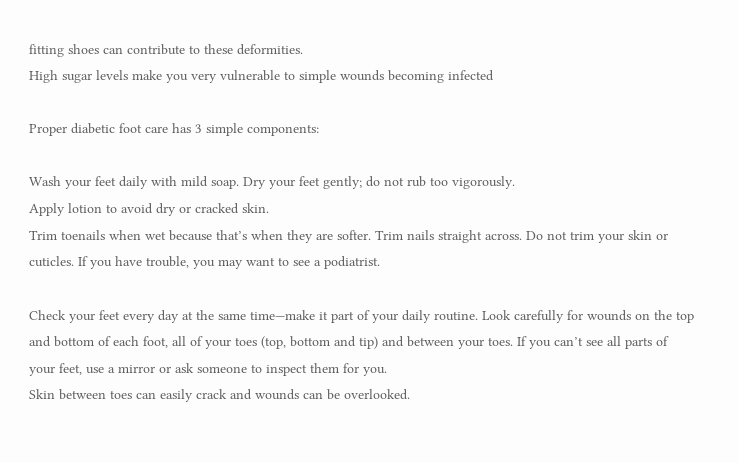fitting shoes can contribute to these deformities.
High sugar levels make you very vulnerable to simple wounds becoming infected

Proper diabetic foot care has 3 simple components:

Wash your feet daily with mild soap. Dry your feet gently; do not rub too vigorously.
Apply lotion to avoid dry or cracked skin.
Trim toenails when wet because that’s when they are softer. Trim nails straight across. Do not trim your skin or cuticles. If you have trouble, you may want to see a podiatrist.

Check your feet every day at the same time—make it part of your daily routine. Look carefully for wounds on the top and bottom of each foot, all of your toes (top, bottom and tip) and between your toes. If you can’t see all parts of your feet, use a mirror or ask someone to inspect them for you.
Skin between toes can easily crack and wounds can be overlooked.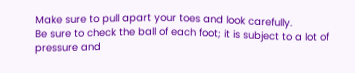Make sure to pull apart your toes and look carefully.
Be sure to check the ball of each foot; it is subject to a lot of pressure and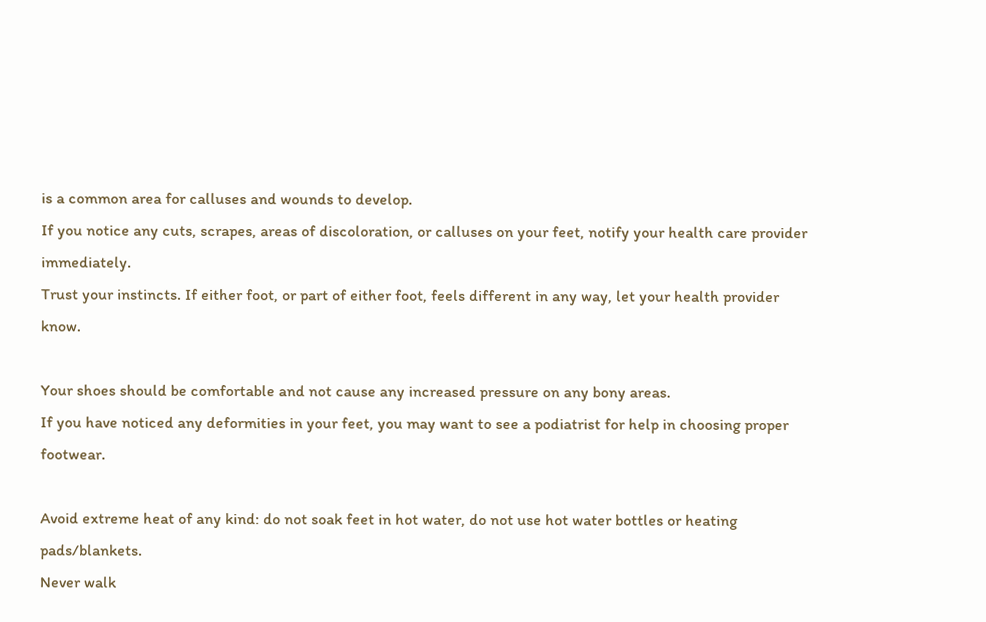is a common area for calluses and wounds to develop.
If you notice any cuts, scrapes, areas of discoloration, or calluses on your feet, notify your health care provider immediately.
Trust your instincts. If either foot, or part of either foot, feels different in any way, let your health provider know.

Your shoes should be comfortable and not cause any increased pressure on any bony areas.
If you have noticed any deformities in your feet, you may want to see a podiatrist for help in choosing proper footwear.

Avoid extreme heat of any kind: do not soak feet in hot water, do not use hot water bottles or heating pads/blankets.
Never walk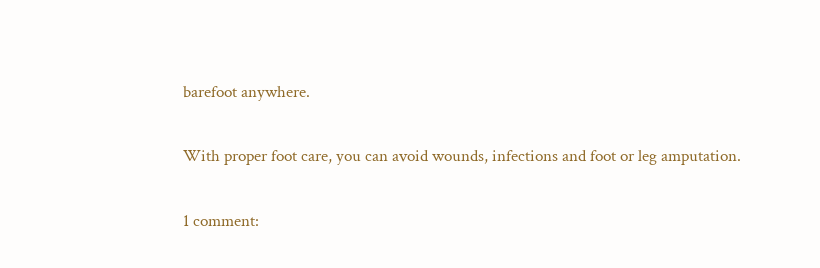barefoot anywhere.

With proper foot care, you can avoid wounds, infections and foot or leg amputation.

1 comment: